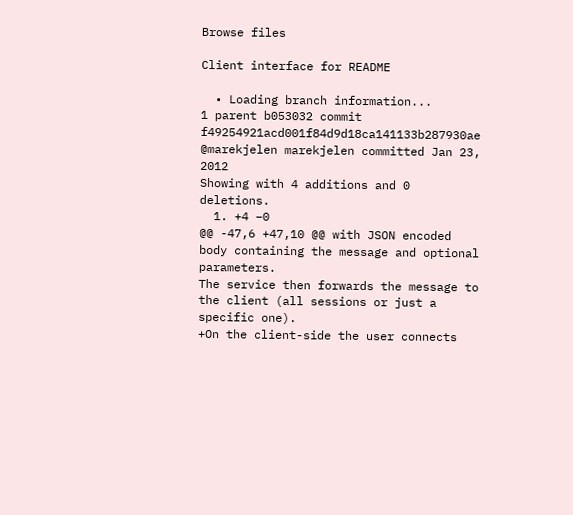Browse files

Client interface for README

  • Loading branch information...
1 parent b053032 commit f49254921acd001f84d9d18ca141133b287930ae @marekjelen marekjelen committed Jan 23, 2012
Showing with 4 additions and 0 deletions.
  1. +4 −0
@@ -47,6 +47,10 @@ with JSON encoded body containing the message and optional parameters.
The service then forwards the message to the client (all sessions or just a specific one).
+On the client-side the user connects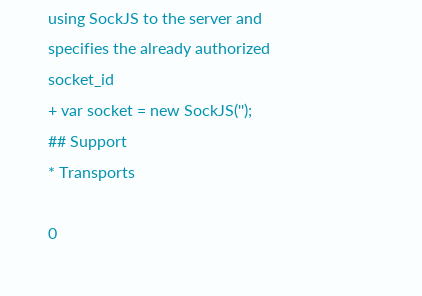using SockJS to the server and specifies the already authorized socket_id
+ var socket = new SockJS('');
## Support
* Transports

0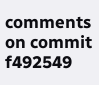comments on commit f492549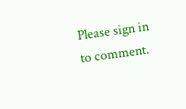Please sign in to comment.